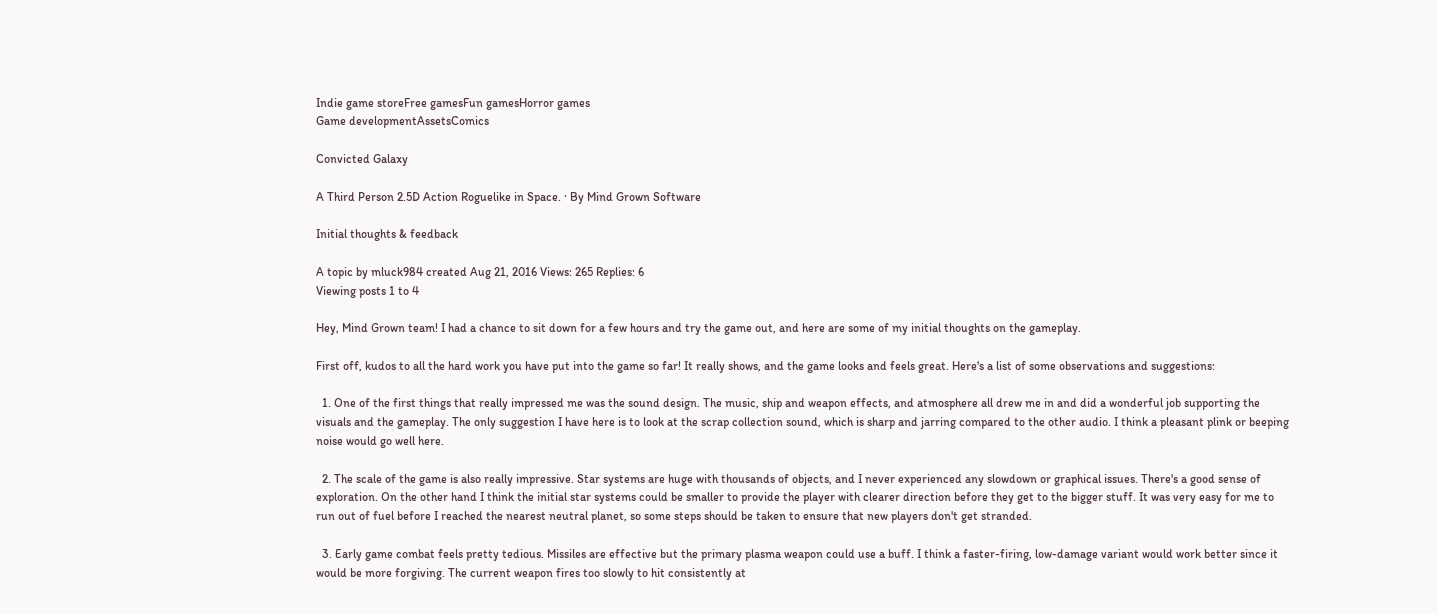Indie game storeFree gamesFun gamesHorror games
Game developmentAssetsComics

Convicted Galaxy

A Third Person 2.5D Action Roguelike in Space. · By Mind Grown Software

Initial thoughts & feedback

A topic by mluck984 created Aug 21, 2016 Views: 265 Replies: 6
Viewing posts 1 to 4

Hey, Mind Grown team! I had a chance to sit down for a few hours and try the game out, and here are some of my initial thoughts on the gameplay.

First off, kudos to all the hard work you have put into the game so far! It really shows, and the game looks and feels great. Here's a list of some observations and suggestions:

  1. One of the first things that really impressed me was the sound design. The music, ship and weapon effects, and atmosphere all drew me in and did a wonderful job supporting the visuals and the gameplay. The only suggestion I have here is to look at the scrap collection sound, which is sharp and jarring compared to the other audio. I think a pleasant plink or beeping noise would go well here.

  2. The scale of the game is also really impressive. Star systems are huge with thousands of objects, and I never experienced any slowdown or graphical issues. There's a good sense of exploration. On the other hand I think the initial star systems could be smaller to provide the player with clearer direction before they get to the bigger stuff. It was very easy for me to run out of fuel before I reached the nearest neutral planet, so some steps should be taken to ensure that new players don't get stranded.

  3. Early game combat feels pretty tedious. Missiles are effective but the primary plasma weapon could use a buff. I think a faster-firing, low-damage variant would work better since it would be more forgiving. The current weapon fires too slowly to hit consistently at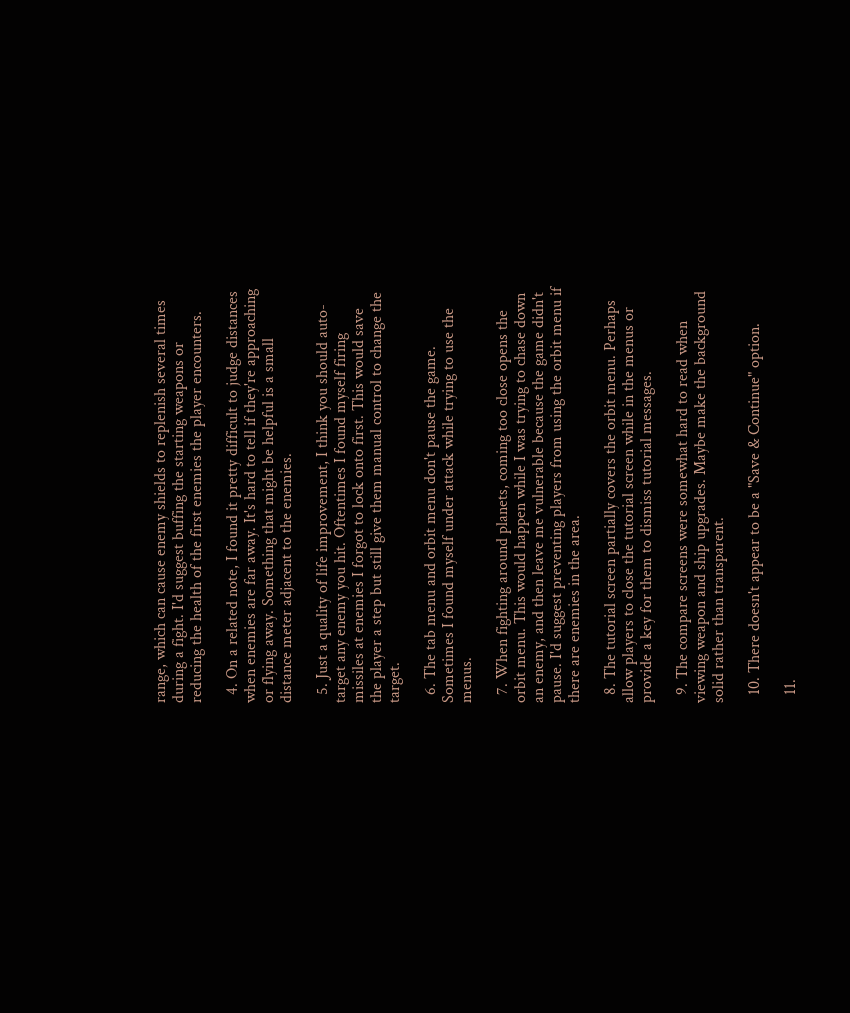range, which can cause enemy shields to replenish several times during a fight. I'd suggest buffing the starting weapons or reducing the health of the first enemies the player encounters.

  4. On a related note, I found it pretty difficult to judge distances when enemies are far away. It's hard to tell if they're approaching or flying away. Something that might be helpful is a small distance meter adjacent to the enemies.

  5. Just a quality of life improvement, I think you should auto-target any enemy you hit. Oftentimes I found myself firing missiles at enemies I forgot to lock onto first. This would save the player a step but still give them manual control to change the target.

  6. The tab menu and orbit menu don't pause the game. Sometimes I found myself under attack while trying to use the menus.

  7. When fighting around planets, coming too close opens the orbit menu. This would happen while I was trying to chase down an enemy, and then leave me vulnerable because the game didn't pause. I'd suggest preventing players from using the orbit menu if there are enemies in the area.

  8. The tutorial screen partially covers the orbit menu. Perhaps allow players to close the tutorial screen while in the menus or provide a key for them to dismiss tutorial messages.

  9. The compare screens were somewhat hard to read when viewing weapon and ship upgrades. Maybe make the background solid rather than transparent.

  10. There doesn't appear to be a "Save & Continue" option.

  11.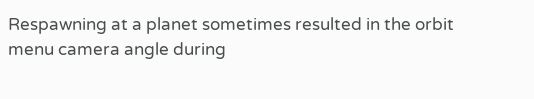Respawning at a planet sometimes resulted in the orbit menu camera angle during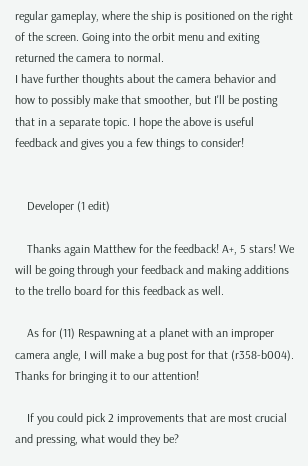regular gameplay, where the ship is positioned on the right of the screen. Going into the orbit menu and exiting returned the camera to normal.
I have further thoughts about the camera behavior and how to possibly make that smoother, but I'll be posting that in a separate topic. I hope the above is useful feedback and gives you a few things to consider!


    Developer (1 edit)

    Thanks again Matthew for the feedback! A+, 5 stars! We will be going through your feedback and making additions to the trello board for this feedback as well.

    As for (11) Respawning at a planet with an improper camera angle, I will make a bug post for that (r358-b004). Thanks for bringing it to our attention!

    If you could pick 2 improvements that are most crucial and pressing, what would they be?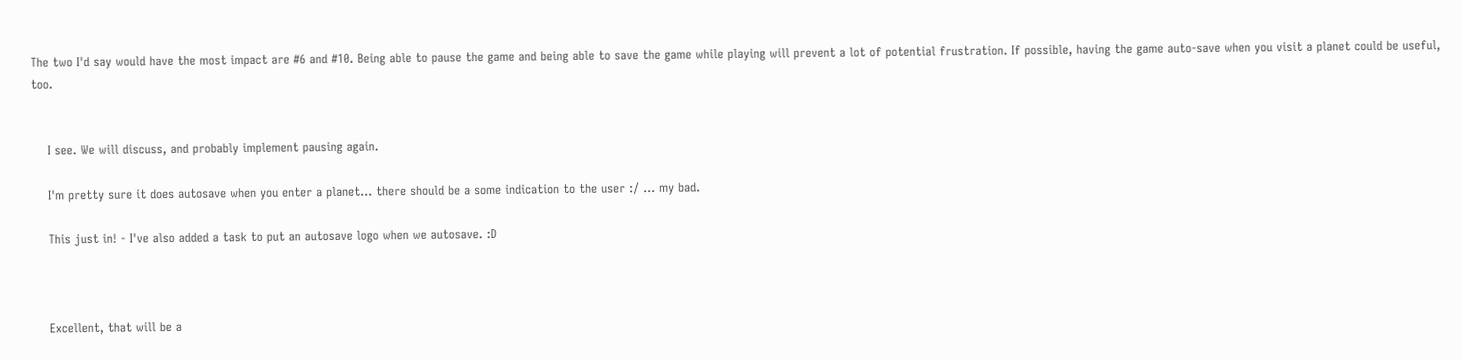The two I'd say would have the most impact are #6 and #10. Being able to pause the game and being able to save the game while playing will prevent a lot of potential frustration. If possible, having the game auto-save when you visit a planet could be useful, too.


    I see. We will discuss, and probably implement pausing again.

    I'm pretty sure it does autosave when you enter a planet... there should be a some indication to the user :/ ... my bad.

    This just in! - I've also added a task to put an autosave logo when we autosave. :D



    Excellent, that will be a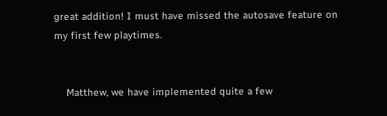great addition! I must have missed the autosave feature on my first few playtimes.


    Matthew, we have implemented quite a few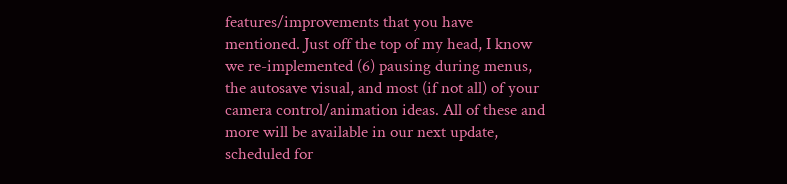features/improvements that you have mentioned. Just off the top of my head, I know we re-implemented (6) pausing during menus, the autosave visual, and most (if not all) of your camera control/animation ideas. All of these and more will be available in our next update, scheduled for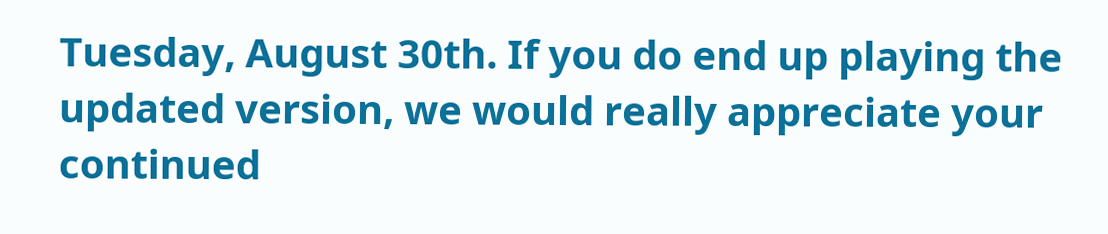Tuesday, August 30th. If you do end up playing the updated version, we would really appreciate your continued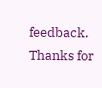feedback. Thanks for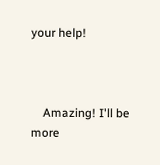your help!



    Amazing! I'll be more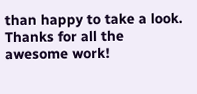than happy to take a look. Thanks for all the awesome work!